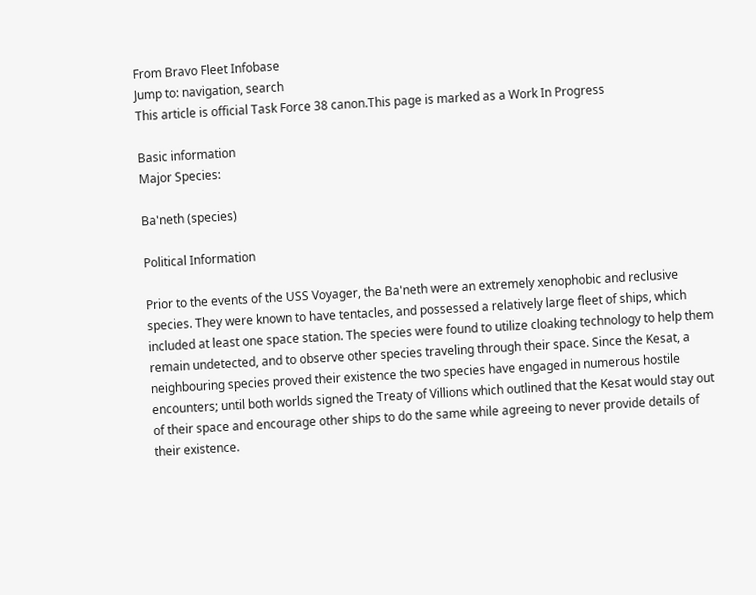From Bravo Fleet Infobase
Jump to: navigation, search
This article is official Task Force 38 canon.This page is marked as a Work In Progress

Basic information
Major Species:

Ba'neth (species)

Political Information

Prior to the events of the USS Voyager, the Ba'neth were an extremely xenophobic and reclusive species. They were known to have tentacles, and possessed a relatively large fleet of ships, which included at least one space station. The species were found to utilize cloaking technology to help them remain undetected, and to observe other species traveling through their space. Since the Kesat, a neighbouring species proved their existence the two species have engaged in numerous hostile encounters; until both worlds signed the Treaty of Villions which outlined that the Kesat would stay out of their space and encourage other ships to do the same while agreeing to never provide details of their existence.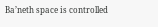Ba’neth space is controlled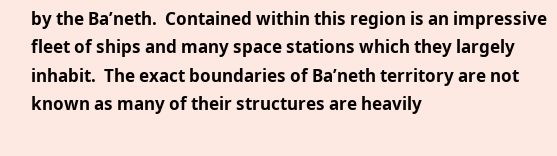by the Ba’neth.  Contained within this region is an impressive fleet of ships and many space stations which they largely inhabit.  The exact boundaries of Ba’neth territory are not known as many of their structures are heavily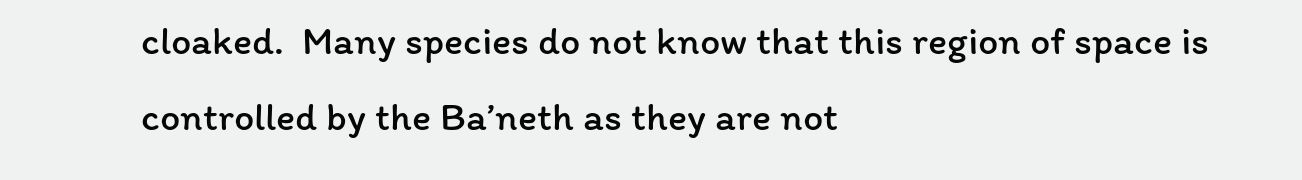cloaked.  Many species do not know that this region of space is controlled by the Ba’neth as they are not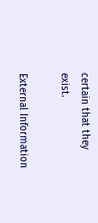certain that they exist.

External Information